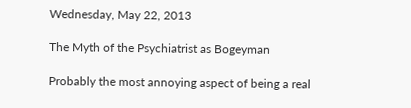Wednesday, May 22, 2013

The Myth of the Psychiatrist as Bogeyman

Probably the most annoying aspect of being a real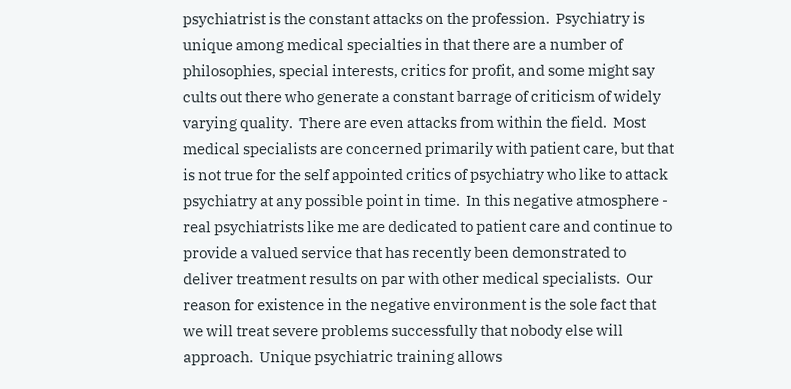psychiatrist is the constant attacks on the profession.  Psychiatry is unique among medical specialties in that there are a number of philosophies, special interests, critics for profit, and some might say cults out there who generate a constant barrage of criticism of widely varying quality.  There are even attacks from within the field.  Most medical specialists are concerned primarily with patient care, but that is not true for the self appointed critics of psychiatry who like to attack psychiatry at any possible point in time.  In this negative atmosphere - real psychiatrists like me are dedicated to patient care and continue to provide a valued service that has recently been demonstrated to deliver treatment results on par with other medical specialists.  Our reason for existence in the negative environment is the sole fact that we will treat severe problems successfully that nobody else will approach.  Unique psychiatric training allows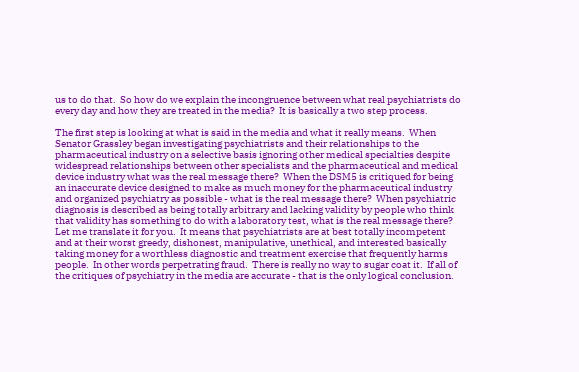us to do that.  So how do we explain the incongruence between what real psychiatrists do every day and how they are treated in the media?  It is basically a two step process.

The first step is looking at what is said in the media and what it really means.  When Senator Grassley began investigating psychiatrists and their relationships to the pharmaceutical industry on a selective basis ignoring other medical specialties despite widespread relationships between other specialists and the pharmaceutical and medical device industry what was the real message there?  When the DSM5 is critiqued for being an inaccurate device designed to make as much money for the pharmaceutical industry and organized psychiatry as possible - what is the real message there?  When psychiatric diagnosis is described as being totally arbitrary and lacking validity by people who think that validity has something to do with a laboratory test, what is the real message there?  Let me translate it for you.  It means that psychiatrists are at best totally incompetent and at their worst greedy, dishonest, manipulative, unethical, and interested basically taking money for a worthless diagnostic and treatment exercise that frequently harms people.  In other words perpetrating fraud.  There is really no way to sugar coat it.  If all of the critiques of psychiatry in the media are accurate - that is the only logical conclusion.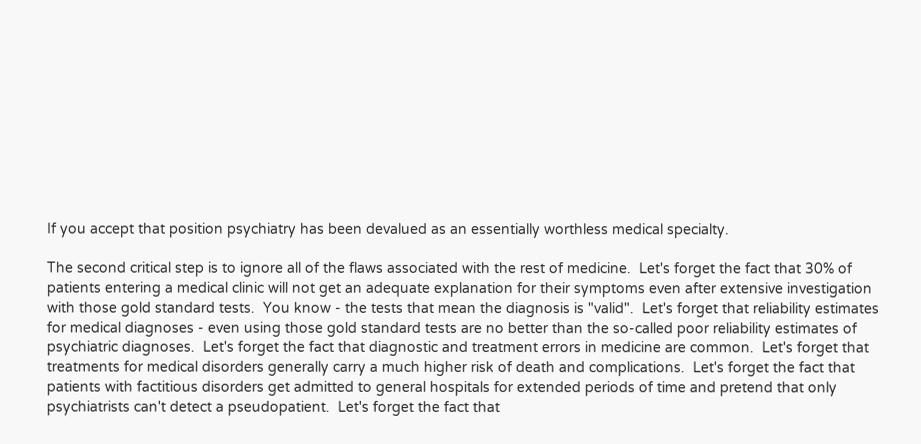If you accept that position psychiatry has been devalued as an essentially worthless medical specialty.

The second critical step is to ignore all of the flaws associated with the rest of medicine.  Let's forget the fact that 30% of patients entering a medical clinic will not get an adequate explanation for their symptoms even after extensive investigation with those gold standard tests.  You know - the tests that mean the diagnosis is "valid".  Let's forget that reliability estimates for medical diagnoses - even using those gold standard tests are no better than the so-called poor reliability estimates of psychiatric diagnoses.  Let's forget the fact that diagnostic and treatment errors in medicine are common.  Let's forget that treatments for medical disorders generally carry a much higher risk of death and complications.  Let's forget the fact that patients with factitious disorders get admitted to general hospitals for extended periods of time and pretend that only psychiatrists can't detect a pseudopatient.  Let's forget the fact that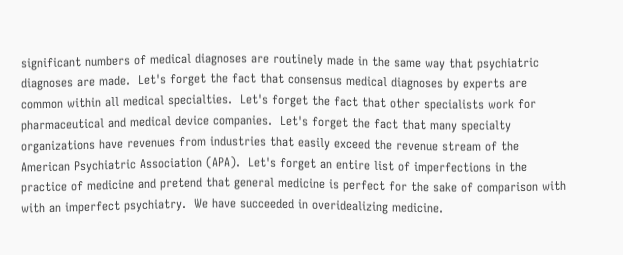significant numbers of medical diagnoses are routinely made in the same way that psychiatric diagnoses are made.  Let's forget the fact that consensus medical diagnoses by experts are common within all medical specialties.  Let's forget the fact that other specialists work for pharmaceutical and medical device companies.  Let's forget the fact that many specialty organizations have revenues from industries that easily exceed the revenue stream of the American Psychiatric Association (APA).  Let's forget an entire list of imperfections in the practice of medicine and pretend that general medicine is perfect for the sake of comparison with with an imperfect psychiatry.  We have succeeded in overidealizing medicine.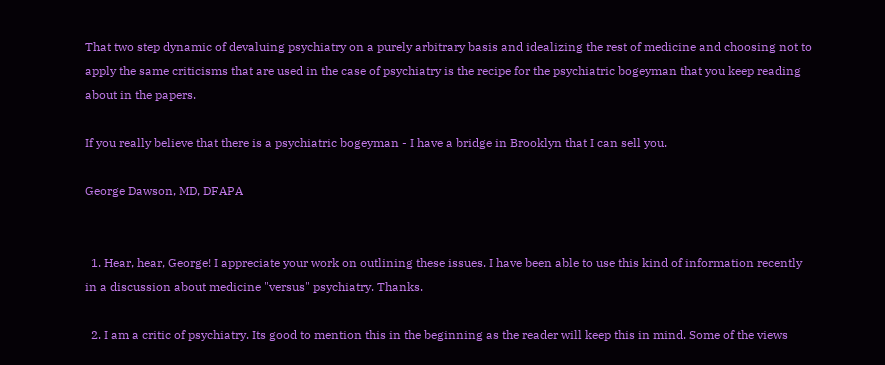That two step dynamic of devaluing psychiatry on a purely arbitrary basis and idealizing the rest of medicine and choosing not to apply the same criticisms that are used in the case of psychiatry is the recipe for the psychiatric bogeyman that you keep reading about in the papers.

If you really believe that there is a psychiatric bogeyman - I have a bridge in Brooklyn that I can sell you.

George Dawson, MD, DFAPA


  1. Hear, hear, George! I appreciate your work on outlining these issues. I have been able to use this kind of information recently in a discussion about medicine "versus" psychiatry. Thanks.

  2. I am a critic of psychiatry. Its good to mention this in the beginning as the reader will keep this in mind. Some of the views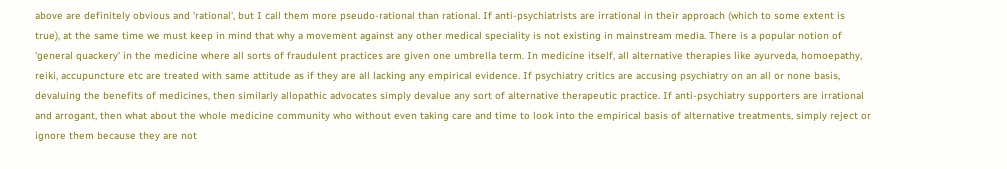above are definitely obvious and 'rational', but I call them more pseudo-rational than rational. If anti-psychiatrists are irrational in their approach (which to some extent is true), at the same time we must keep in mind that why a movement against any other medical speciality is not existing in mainstream media. There is a popular notion of 'general quackery' in the medicine where all sorts of fraudulent practices are given one umbrella term. In medicine itself, all alternative therapies like ayurveda, homoepathy, reiki, accupuncture etc are treated with same attitude as if they are all lacking any empirical evidence. If psychiatry critics are accusing psychiatry on an all or none basis, devaluing the benefits of medicines, then similarly allopathic advocates simply devalue any sort of alternative therapeutic practice. If anti-psychiatry supporters are irrational and arrogant, then what about the whole medicine community who without even taking care and time to look into the empirical basis of alternative treatments, simply reject or ignore them because they are not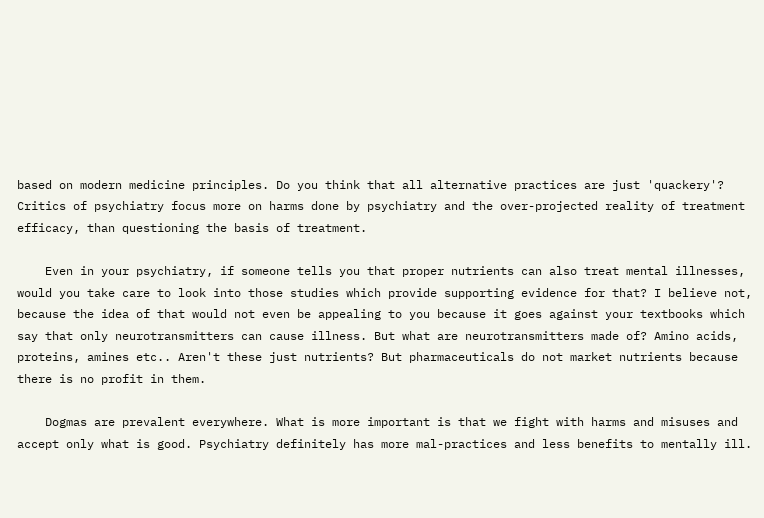based on modern medicine principles. Do you think that all alternative practices are just 'quackery'? Critics of psychiatry focus more on harms done by psychiatry and the over-projected reality of treatment efficacy, than questioning the basis of treatment.

    Even in your psychiatry, if someone tells you that proper nutrients can also treat mental illnesses, would you take care to look into those studies which provide supporting evidence for that? I believe not, because the idea of that would not even be appealing to you because it goes against your textbooks which say that only neurotransmitters can cause illness. But what are neurotransmitters made of? Amino acids, proteins, amines etc.. Aren't these just nutrients? But pharmaceuticals do not market nutrients because there is no profit in them.

    Dogmas are prevalent everywhere. What is more important is that we fight with harms and misuses and accept only what is good. Psychiatry definitely has more mal-practices and less benefits to mentally ill.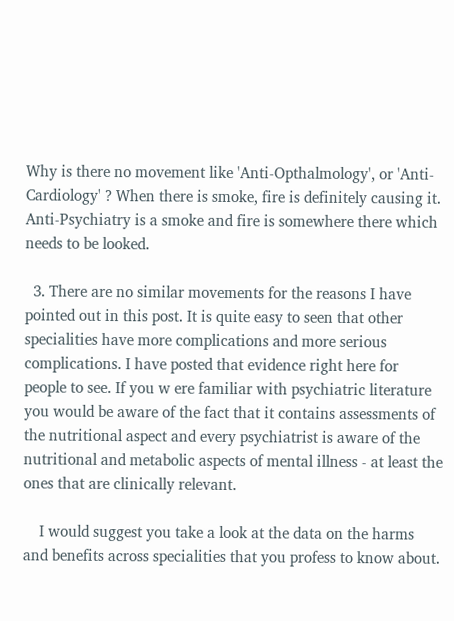Why is there no movement like 'Anti-Opthalmology', or 'Anti-Cardiology' ? When there is smoke, fire is definitely causing it. Anti-Psychiatry is a smoke and fire is somewhere there which needs to be looked.

  3. There are no similar movements for the reasons I have pointed out in this post. It is quite easy to seen that other specialities have more complications and more serious complications. I have posted that evidence right here for people to see. If you w ere familiar with psychiatric literature you would be aware of the fact that it contains assessments of the nutritional aspect and every psychiatrist is aware of the nutritional and metabolic aspects of mental illness - at least the ones that are clinically relevant.

    I would suggest you take a look at the data on the harms and benefits across specialities that you profess to know about.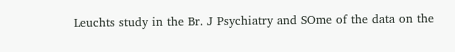Leuchts study in the Br. J Psychiatry and SOme of the data on the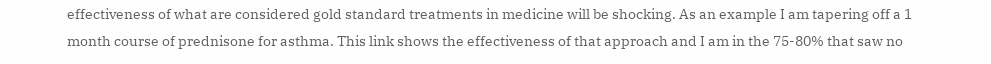effectiveness of what are considered gold standard treatments in medicine will be shocking. As an example I am tapering off a 1 month course of prednisone for asthma. This link shows the effectiveness of that approach and I am in the 75-80% that saw no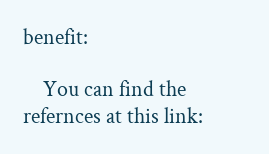benefit:

    You can find the refernces at this link: